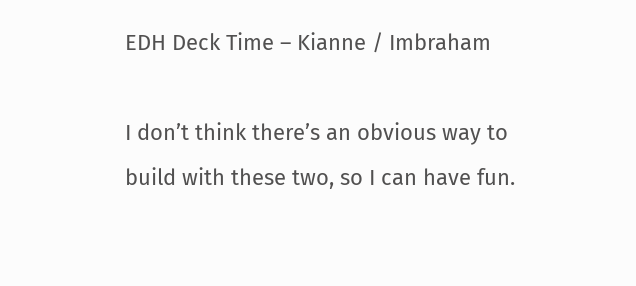EDH Deck Time – Kianne / Imbraham

I don’t think there’s an obvious way to build with these two, so I can have fun.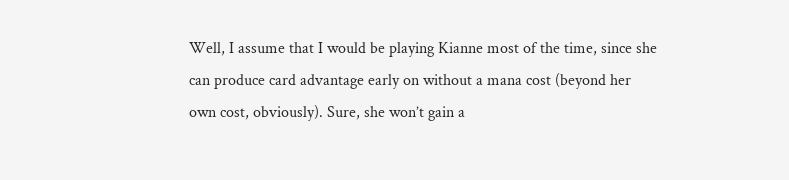Well, I assume that I would be playing Kianne most of the time, since she can produce card advantage early on without a mana cost (beyond her own cost, obviously). Sure, she won’t gain a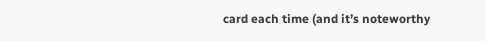card each time (and it’s noteworthy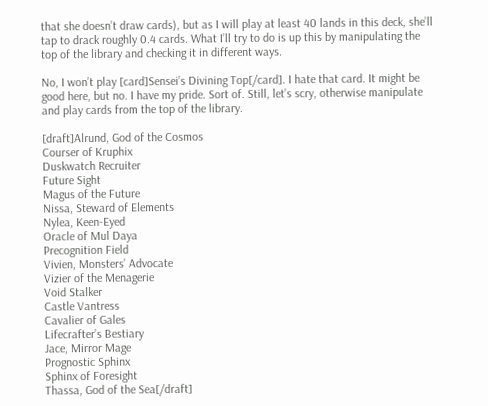that she doesn’t draw cards), but as I will play at least 40 lands in this deck, she’ll tap to drack roughly 0.4 cards. What I’ll try to do is up this by manipulating the top of the library and checking it in different ways.

No, I won’t play [card]Sensei’s Divining Top[/card]. I hate that card. It might be good here, but no. I have my pride. Sort of. Still, let’s scry, otherwise manipulate and play cards from the top of the library.

[draft]Alrund, God of the Cosmos
Courser of Kruphix
Duskwatch Recruiter
Future Sight
Magus of the Future
Nissa, Steward of Elements
Nylea, Keen-Eyed
Oracle of Mul Daya
Precognition Field
Vivien, Monsters’ Advocate
Vizier of the Menagerie
Void Stalker
Castle Vantress
Cavalier of Gales
Lifecrafter’s Bestiary
Jace, Mirror Mage
Prognostic Sphinx
Sphinx of Foresight
Thassa, God of the Sea[/draft]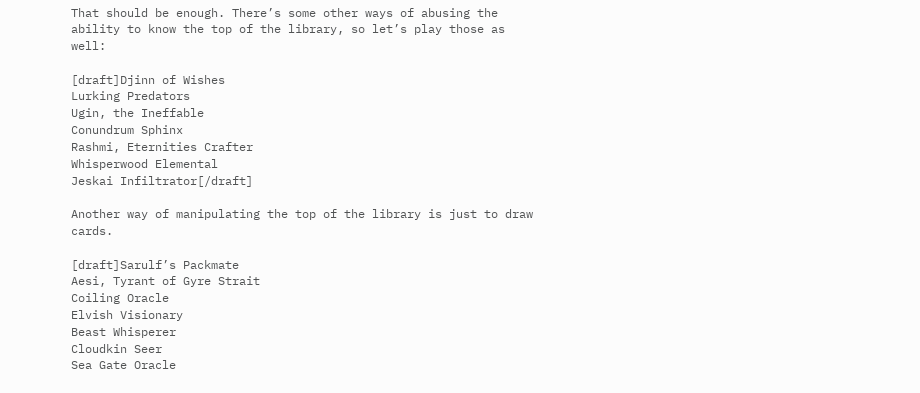That should be enough. There’s some other ways of abusing the ability to know the top of the library, so let’s play those as well:

[draft]Djinn of Wishes
Lurking Predators
Ugin, the Ineffable
Conundrum Sphinx
Rashmi, Eternities Crafter
Whisperwood Elemental
Jeskai Infiltrator[/draft]

Another way of manipulating the top of the library is just to draw cards.

[draft]Sarulf’s Packmate
Aesi, Tyrant of Gyre Strait
Coiling Oracle
Elvish Visionary
Beast Whisperer
Cloudkin Seer
Sea Gate Oracle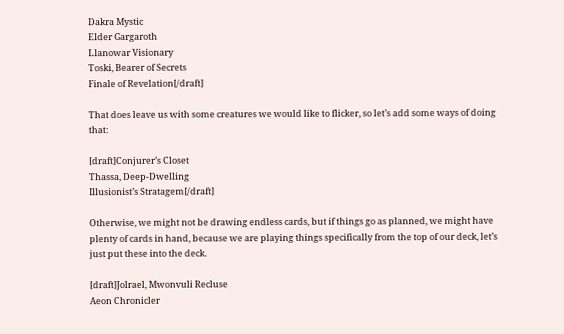Dakra Mystic
Elder Gargaroth
Llanowar Visionary
Toski, Bearer of Secrets
Finale of Revelation[/draft]

That does leave us with some creatures we would like to flicker, so let’s add some ways of doing that:

[draft]Conjurer’s Closet
Thassa, Deep-Dwelling
Illusionist’s Stratagem[/draft]

Otherwise, we might not be drawing endless cards, but if things go as planned, we might have plenty of cards in hand, because we are playing things specifically from the top of our deck, let’s just put these into the deck.

[draft]Jolrael, Mwonvuli Recluse
Aeon Chronicler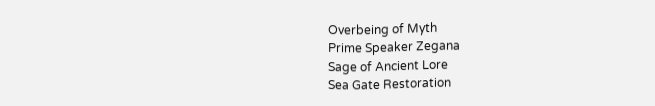Overbeing of Myth
Prime Speaker Zegana
Sage of Ancient Lore
Sea Gate Restoration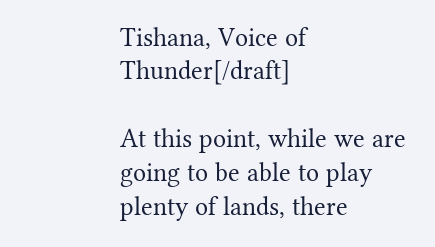Tishana, Voice of Thunder[/draft]

At this point, while we are going to be able to play plenty of lands, there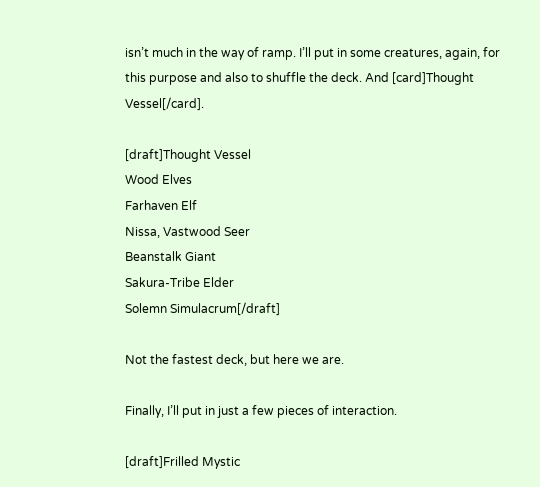isn’t much in the way of ramp. I’ll put in some creatures, again, for this purpose and also to shuffle the deck. And [card]Thought Vessel[/card].

[draft]Thought Vessel
Wood Elves
Farhaven Elf
Nissa, Vastwood Seer
Beanstalk Giant
Sakura-Tribe Elder
Solemn Simulacrum[/draft]

Not the fastest deck, but here we are.

Finally, I’ll put in just a few pieces of interaction.

[draft]Frilled Mystic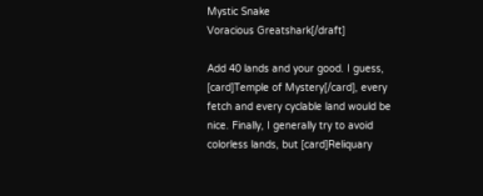Mystic Snake
Voracious Greatshark[/draft]

Add 40 lands and your good. I guess, [card]Temple of Mystery[/card], every fetch and every cyclable land would be nice. Finally, I generally try to avoid colorless lands, but [card]Reliquary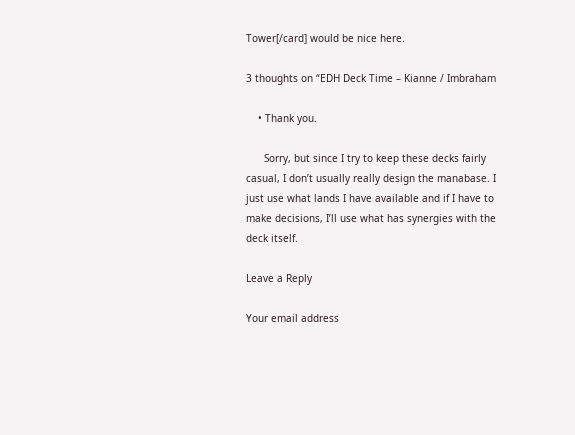Tower[/card] would be nice here.

3 thoughts on “EDH Deck Time – Kianne / Imbraham

    • Thank you.

      Sorry, but since I try to keep these decks fairly casual, I don’t usually really design the manabase. I just use what lands I have available and if I have to make decisions, I’ll use what has synergies with the deck itself.

Leave a Reply

Your email address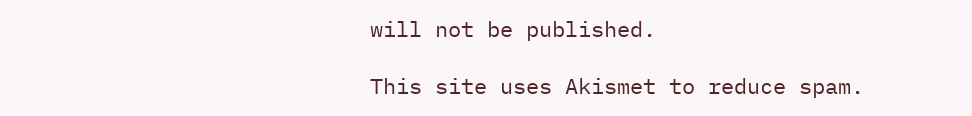will not be published.

This site uses Akismet to reduce spam.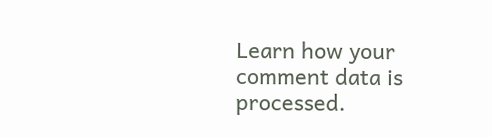Learn how your comment data is processed.